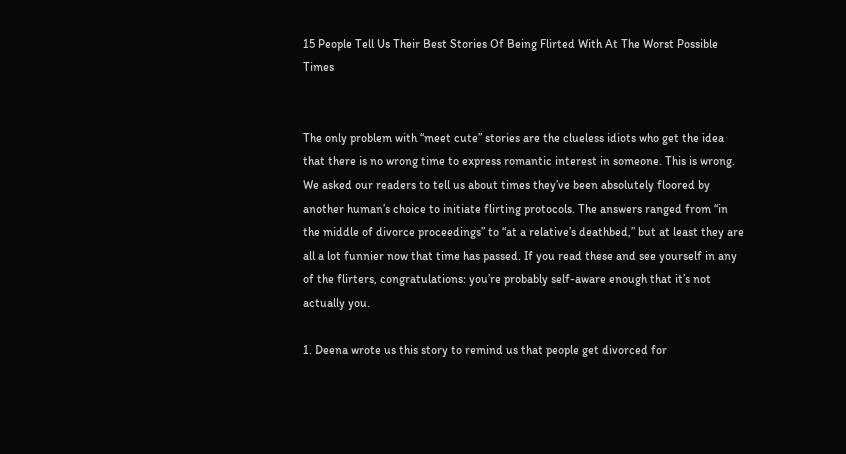15 People Tell Us Their Best Stories Of Being Flirted With At The Worst Possible Times


The only problem with “meet cute” stories are the clueless idiots who get the idea that there is no wrong time to express romantic interest in someone. This is wrong. We asked our readers to tell us about times they’ve been absolutely floored by another human’s choice to initiate flirting protocols. The answers ranged from “in the middle of divorce proceedings” to “at a relative’s deathbed,” but at least they are all a lot funnier now that time has passed. If you read these and see yourself in any of the flirters, congratulations: you’re probably self-aware enough that it’s not actually you.

1. Deena wrote us this story to remind us that people get divorced for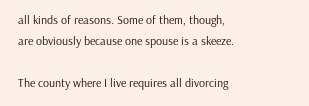all kinds of reasons. Some of them, though, are obviously because one spouse is a skeeze.

The county where I live requires all divorcing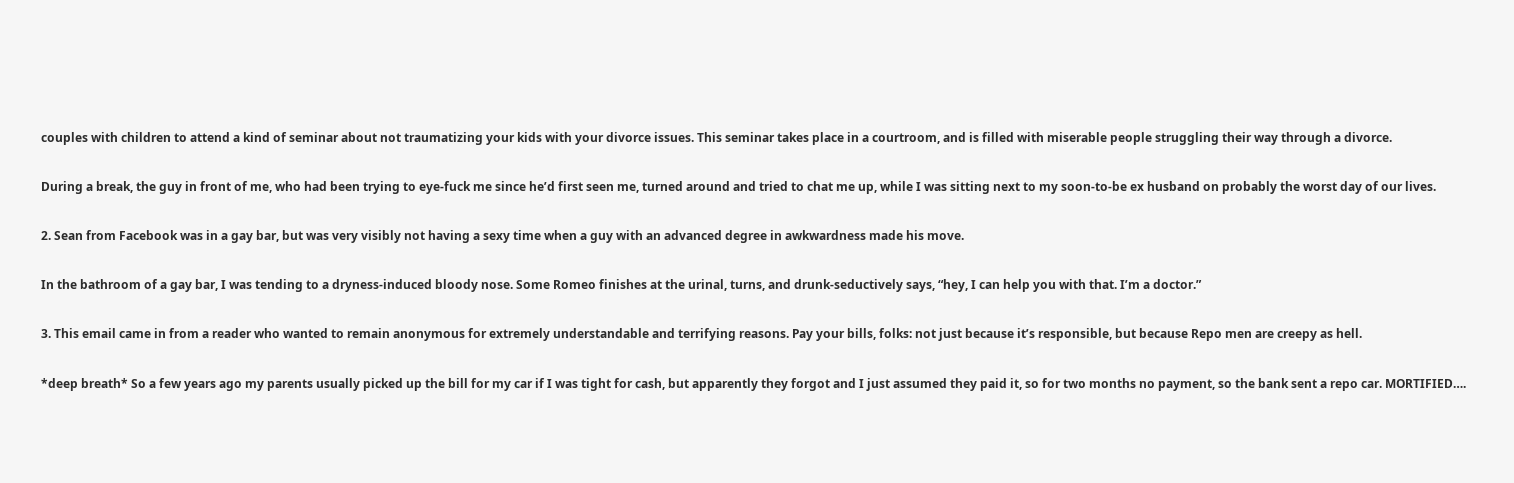couples with children to attend a kind of seminar about not traumatizing your kids with your divorce issues. This seminar takes place in a courtroom, and is filled with miserable people struggling their way through a divorce.

During a break, the guy in front of me, who had been trying to eye-fuck me since he’d first seen me, turned around and tried to chat me up, while I was sitting next to my soon-to-be ex husband on probably the worst day of our lives.

2. Sean from Facebook was in a gay bar, but was very visibly not having a sexy time when a guy with an advanced degree in awkwardness made his move.

In the bathroom of a gay bar, I was tending to a dryness-induced bloody nose. Some Romeo finishes at the urinal, turns, and drunk-seductively says, “hey, I can help you with that. I’m a doctor.”

3. This email came in from a reader who wanted to remain anonymous for extremely understandable and terrifying reasons. Pay your bills, folks: not just because it’s responsible, but because Repo men are creepy as hell.

*deep breath* So a few years ago my parents usually picked up the bill for my car if I was tight for cash, but apparently they forgot and I just assumed they paid it, so for two months no payment, so the bank sent a repo car. MORTIFIED….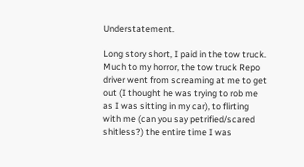Understatement.

Long story short, I paid in the tow truck. Much to my horror, the tow truck Repo driver went from screaming at me to get out (I thought he was trying to rob me as I was sitting in my car), to flirting with me (can you say petrified/scared shitless?) the entire time I was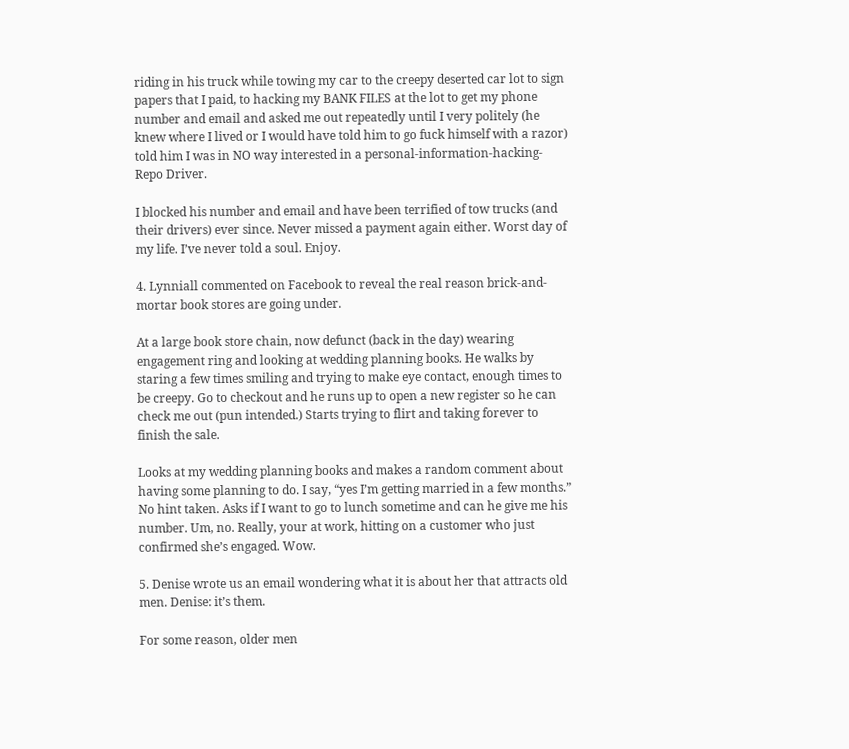riding in his truck while towing my car to the creepy deserted car lot to sign papers that I paid, to hacking my BANK FILES at the lot to get my phone number and email and asked me out repeatedly until I very politely (he knew where I lived or I would have told him to go fuck himself with a razor) told him I was in NO way interested in a personal-information-hacking-Repo Driver.

I blocked his number and email and have been terrified of tow trucks (and their drivers) ever since. Never missed a payment again either. Worst day of my life. I’ve never told a soul. Enjoy.

4. Lynniall commented on Facebook to reveal the real reason brick-and-mortar book stores are going under.

At a large book store chain, now defunct (back in the day) wearing engagement ring and looking at wedding planning books. He walks by staring a few times smiling and trying to make eye contact, enough times to be creepy. Go to checkout and he runs up to open a new register so he can check me out (pun intended.) Starts trying to flirt and taking forever to finish the sale.

Looks at my wedding planning books and makes a random comment about having some planning to do. I say, “yes I’m getting married in a few months.” No hint taken. Asks if I want to go to lunch sometime and can he give me his number. Um, no. Really, your at work, hitting on a customer who just confirmed she’s engaged. Wow.

5. Denise wrote us an email wondering what it is about her that attracts old men. Denise: it’s them.

For some reason, older men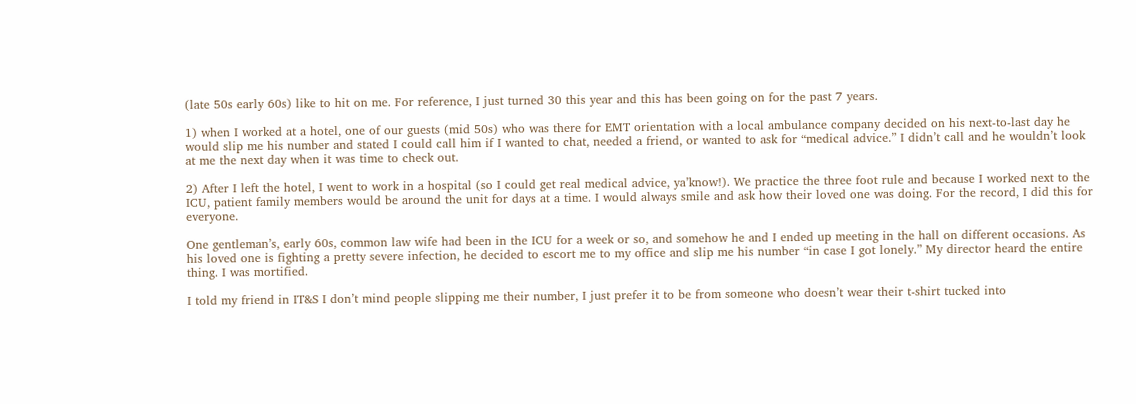(late 50s early 60s) like to hit on me. For reference, I just turned 30 this year and this has been going on for the past 7 years.

1) when I worked at a hotel, one of our guests (mid 50s) who was there for EMT orientation with a local ambulance company decided on his next-to-last day he would slip me his number and stated I could call him if I wanted to chat, needed a friend, or wanted to ask for “medical advice.” I didn’t call and he wouldn’t look at me the next day when it was time to check out.

2) After I left the hotel, I went to work in a hospital (so I could get real medical advice, ya’know!). We practice the three foot rule and because I worked next to the ICU, patient family members would be around the unit for days at a time. I would always smile and ask how their loved one was doing. For the record, I did this for everyone.

One gentleman’s, early 60s, common law wife had been in the ICU for a week or so, and somehow he and I ended up meeting in the hall on different occasions. As his loved one is fighting a pretty severe infection, he decided to escort me to my office and slip me his number “in case I got lonely.” My director heard the entire thing. I was mortified.

I told my friend in IT&S I don’t mind people slipping me their number, I just prefer it to be from someone who doesn’t wear their t-shirt tucked into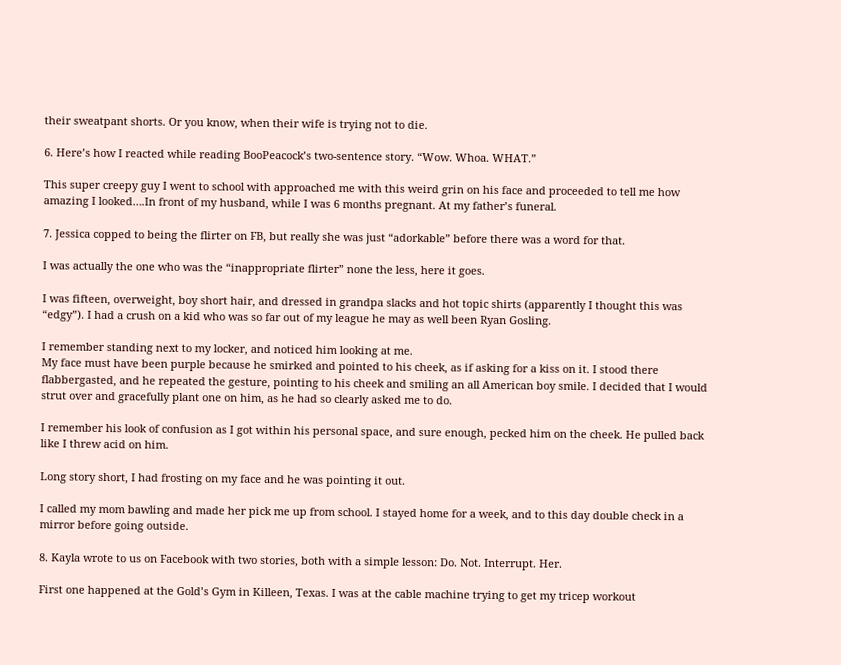their sweatpant shorts. Or you know, when their wife is trying not to die.

6. Here’s how I reacted while reading BooPeacock’s two-sentence story. “Wow. Whoa. WHAT.”

This super creepy guy I went to school with approached me with this weird grin on his face and proceeded to tell me how amazing I looked….In front of my husband, while I was 6 months pregnant. At my father’s funeral.

7. Jessica copped to being the flirter on FB, but really she was just “adorkable” before there was a word for that.

I was actually the one who was the “inappropriate flirter” none the less, here it goes.

I was fifteen, overweight, boy short hair, and dressed in grandpa slacks and hot topic shirts (apparently I thought this was “edgy”). I had a crush on a kid who was so far out of my league he may as well been Ryan Gosling.

I remember standing next to my locker, and noticed him looking at me.
My face must have been purple because he smirked and pointed to his cheek, as if asking for a kiss on it. I stood there flabbergasted, and he repeated the gesture, pointing to his cheek and smiling an all American boy smile. I decided that I would strut over and gracefully plant one on him, as he had so clearly asked me to do.

I remember his look of confusion as I got within his personal space, and sure enough, pecked him on the cheek. He pulled back like I threw acid on him.

Long story short, I had frosting on my face and he was pointing it out.

I called my mom bawling and made her pick me up from school. I stayed home for a week, and to this day double check in a mirror before going outside.

8. Kayla wrote to us on Facebook with two stories, both with a simple lesson: Do. Not. Interrupt. Her.

First one happened at the Gold’s Gym in Killeen, Texas. I was at the cable machine trying to get my tricep workout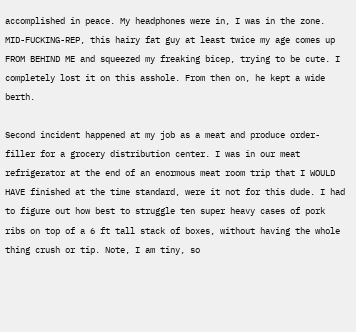accomplished in peace. My headphones were in, I was in the zone. MID-FUCKING-REP, this hairy fat guy at least twice my age comes up FROM BEHIND ME and squeezed my freaking bicep, trying to be cute. I completely lost it on this asshole. From then on, he kept a wide berth.

Second incident happened at my job as a meat and produce order-filler for a grocery distribution center. I was in our meat refrigerator at the end of an enormous meat room trip that I WOULD HAVE finished at the time standard, were it not for this dude. I had to figure out how best to struggle ten super heavy cases of pork ribs on top of a 6 ft tall stack of boxes, without having the whole thing crush or tip. Note, I am tiny, so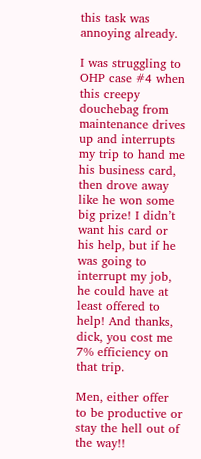this task was annoying already.

I was struggling to OHP case #4 when this creepy douchebag from maintenance drives up and interrupts my trip to hand me his business card, then drove away like he won some big prize! I didn’t want his card or his help, but if he was going to interrupt my job, he could have at least offered to help! And thanks, dick, you cost me 7% efficiency on that trip.

Men, either offer to be productive or stay the hell out of the way!!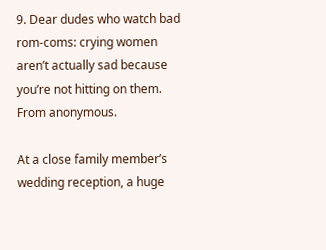9. Dear dudes who watch bad rom-coms: crying women aren’t actually sad because you’re not hitting on them. From anonymous.

At a close family member’s wedding reception, a huge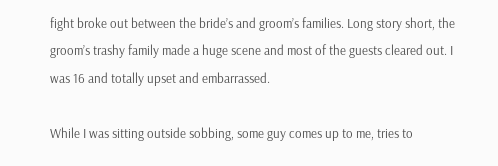fight broke out between the bride’s and groom’s families. Long story short, the groom’s trashy family made a huge scene and most of the guests cleared out. I was 16 and totally upset and embarrassed.

While I was sitting outside sobbing, some guy comes up to me, tries to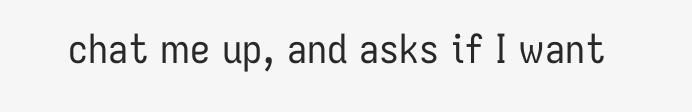chat me up, and asks if I want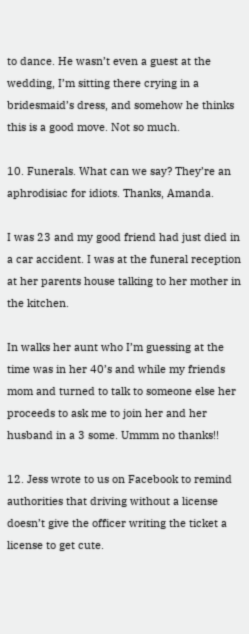to dance. He wasn’t even a guest at the wedding, I’m sitting there crying in a bridesmaid’s dress, and somehow he thinks this is a good move. Not so much.

10. Funerals. What can we say? They’re an aphrodisiac for idiots. Thanks, Amanda.

I was 23 and my good friend had just died in a car accident. I was at the funeral reception at her parents house talking to her mother in the kitchen.

In walks her aunt who I’m guessing at the time was in her 40’s and while my friends mom and turned to talk to someone else her proceeds to ask me to join her and her husband in a 3 some. Ummm no thanks!!

12. Jess wrote to us on Facebook to remind authorities that driving without a license doesn’t give the officer writing the ticket a license to get cute.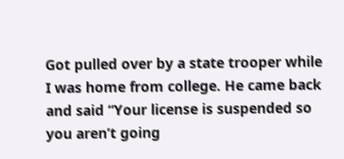Got pulled over by a state trooper while I was home from college. He came back and said “Your license is suspended so you aren’t going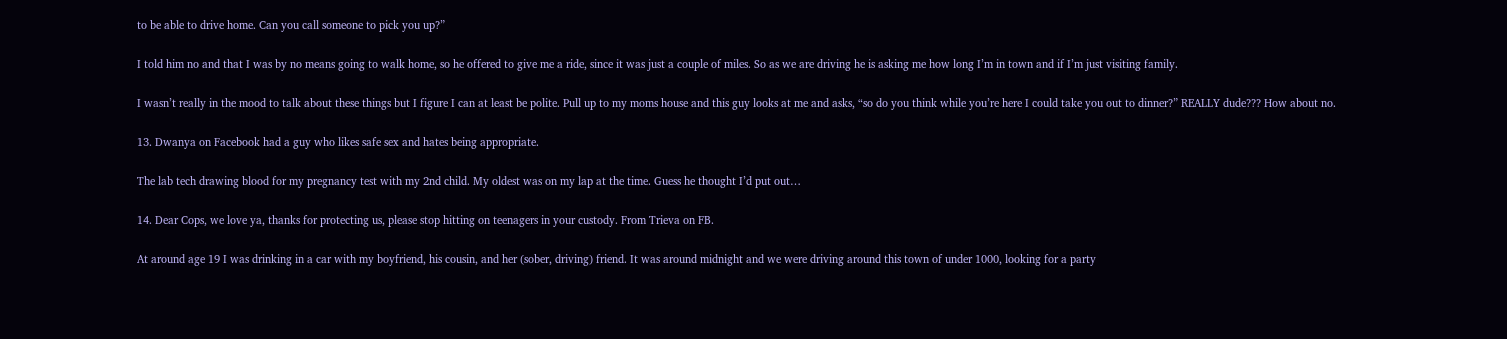to be able to drive home. Can you call someone to pick you up?”

I told him no and that I was by no means going to walk home, so he offered to give me a ride, since it was just a couple of miles. So as we are driving he is asking me how long I’m in town and if I’m just visiting family.

I wasn’t really in the mood to talk about these things but I figure I can at least be polite. Pull up to my moms house and this guy looks at me and asks, “so do you think while you’re here I could take you out to dinner?” REALLY dude??? How about no.

13. Dwanya on Facebook had a guy who likes safe sex and hates being appropriate.

The lab tech drawing blood for my pregnancy test with my 2nd child. My oldest was on my lap at the time. Guess he thought I’d put out…

14. Dear Cops, we love ya, thanks for protecting us, please stop hitting on teenagers in your custody. From Trieva on FB.

At around age 19 I was drinking in a car with my boyfriend, his cousin, and her (sober, driving) friend. It was around midnight and we were driving around this town of under 1000, looking for a party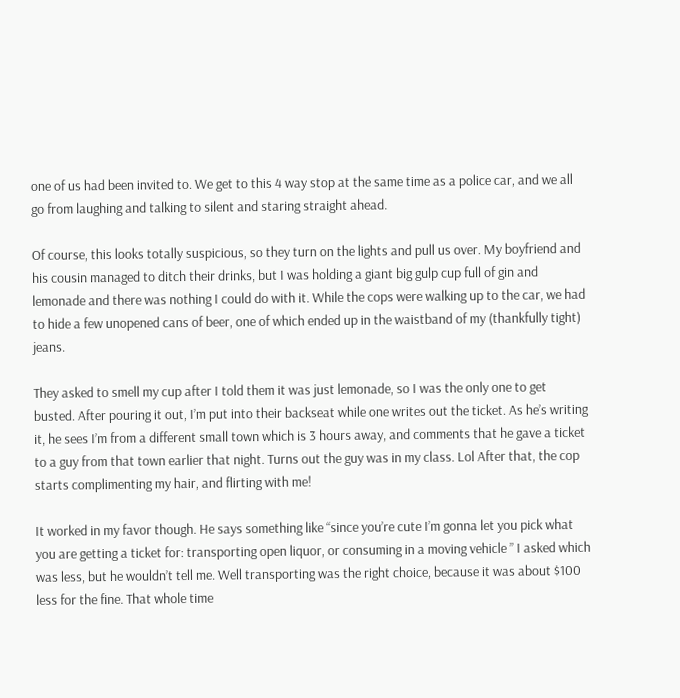one of us had been invited to. We get to this 4 way stop at the same time as a police car, and we all go from laughing and talking to silent and staring straight ahead.

Of course, this looks totally suspicious, so they turn on the lights and pull us over. My boyfriend and his cousin managed to ditch their drinks, but I was holding a giant big gulp cup full of gin and lemonade and there was nothing I could do with it. While the cops were walking up to the car, we had to hide a few unopened cans of beer, one of which ended up in the waistband of my (thankfully tight) jeans.

They asked to smell my cup after I told them it was just lemonade, so I was the only one to get busted. After pouring it out, I’m put into their backseat while one writes out the ticket. As he’s writing it, he sees I’m from a different small town which is 3 hours away, and comments that he gave a ticket to a guy from that town earlier that night. Turns out the guy was in my class. Lol After that, the cop starts complimenting my hair, and flirting with me!

It worked in my favor though. He says something like “since you’re cute I’m gonna let you pick what you are getting a ticket for: transporting open liquor, or consuming in a moving vehicle ” I asked which was less, but he wouldn’t tell me. Well transporting was the right choice, because it was about $100 less for the fine. That whole time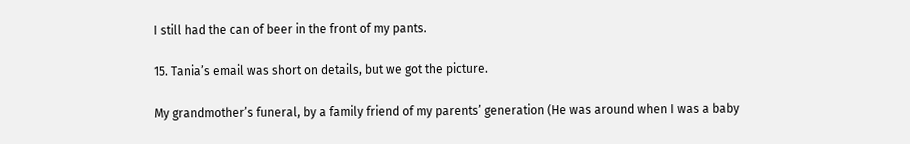I still had the can of beer in the front of my pants.

15. Tania’s email was short on details, but we got the picture.

My grandmother’s funeral, by a family friend of my parents’ generation (He was around when I was a baby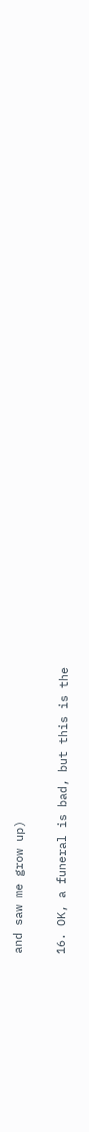and saw me grow up)

16. OK, a funeral is bad, but this is the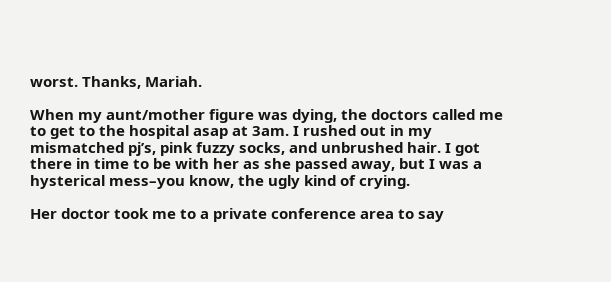worst. Thanks, Mariah.

When my aunt/mother figure was dying, the doctors called me to get to the hospital asap at 3am. I rushed out in my mismatched pj’s, pink fuzzy socks, and unbrushed hair. I got there in time to be with her as she passed away, but I was a hysterical mess–you know, the ugly kind of crying.

Her doctor took me to a private conference area to say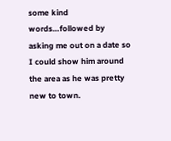some kind words…followed by asking me out on a date so I could show him around the area as he was pretty new to town.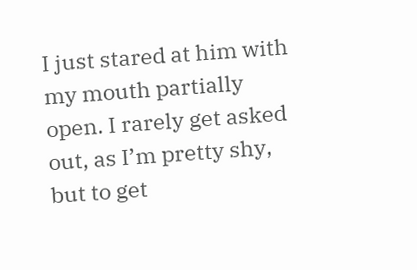I just stared at him with my mouth partially open. I rarely get asked out, as I’m pretty shy, but to get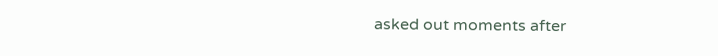asked out moments after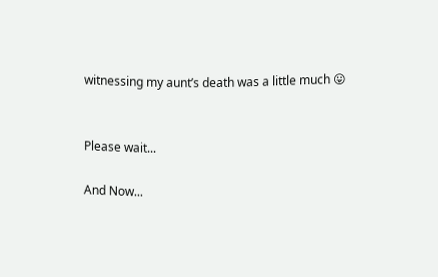witnessing my aunt’s death was a little much 😛


Please wait...

And Now...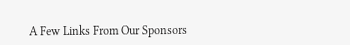A Few Links From Our Sponsors